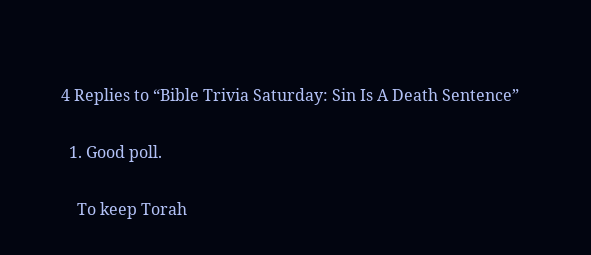4 Replies to “Bible Trivia Saturday: Sin Is A Death Sentence”

  1. Good poll.

    To keep Torah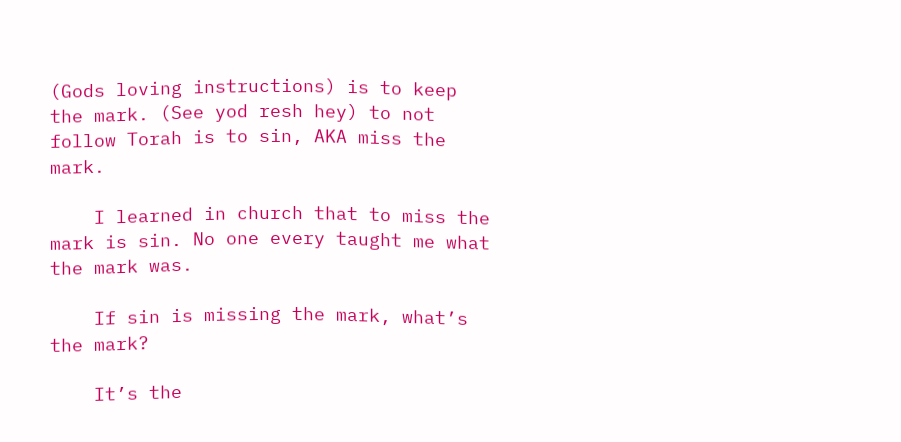(Gods loving instructions) is to keep the mark. (See yod resh hey) to not follow Torah is to sin, AKA miss the mark.

    I learned in church that to miss the mark is sin. No one every taught me what the mark was.

    If sin is missing the mark, what’s the mark?

    It’s the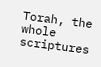Torah, the whole scriptures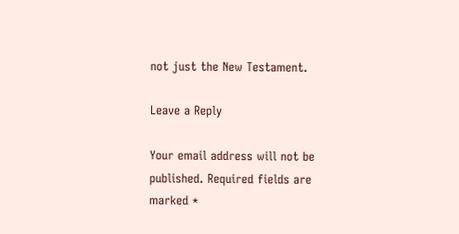not just the New Testament.

Leave a Reply

Your email address will not be published. Required fields are marked *